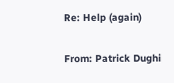Re: Help (again)

From: Patrick Dughi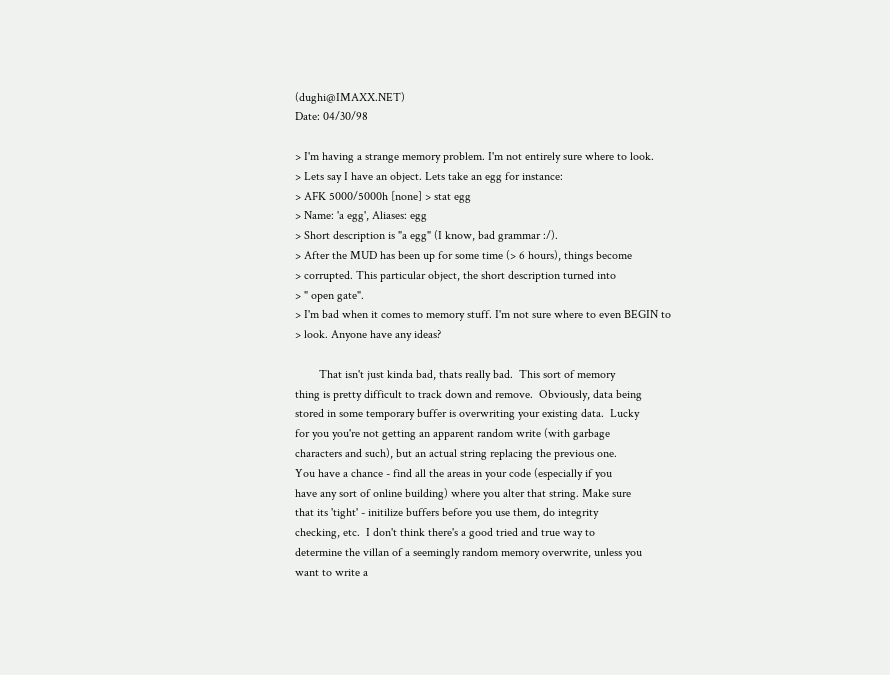(dughi@IMAXX.NET)
Date: 04/30/98

> I'm having a strange memory problem. I'm not entirely sure where to look.
> Lets say I have an object. Lets take an egg for instance:
> AFK 5000/5000h [none] > stat egg
> Name: 'a egg', Aliases: egg
> Short description is "a egg" (I know, bad grammar :/).
> After the MUD has been up for some time (> 6 hours), things become
> corrupted. This particular object, the short description turned into
> " open gate".
> I'm bad when it comes to memory stuff. I'm not sure where to even BEGIN to
> look. Anyone have any ideas?

        That isn't just kinda bad, thats really bad.  This sort of memory
thing is pretty difficult to track down and remove.  Obviously, data being
stored in some temporary buffer is overwriting your existing data.  Lucky
for you you're not getting an apparent random write (with garbage
characters and such), but an actual string replacing the previous one.
You have a chance - find all the areas in your code (especially if you
have any sort of online building) where you alter that string. Make sure
that its 'tight' - initilize buffers before you use them, do integrity
checking, etc.  I don't think there's a good tried and true way to
determine the villan of a seemingly random memory overwrite, unless you
want to write a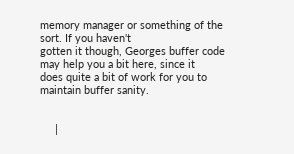memory manager or something of the sort. If you haven't
gotten it though, Georges buffer code may help you a bit here, since it
does quite a bit of work for you to maintain buffer sanity.


     |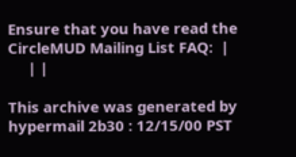Ensure that you have read the CircleMUD Mailing List FAQ:  |
     | |

This archive was generated by hypermail 2b30 : 12/15/00 PST